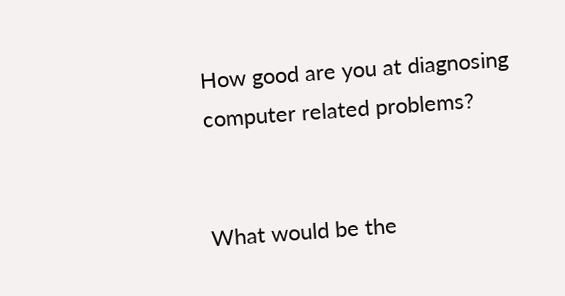How good are you at diagnosing computer related problems?


What would be the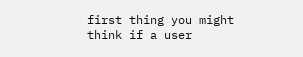first thing you might think if a user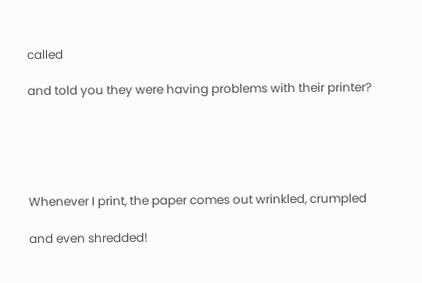called

and told you they were having problems with their printer?





Whenever I print, the paper comes out wrinkled, crumpled

and even shredded!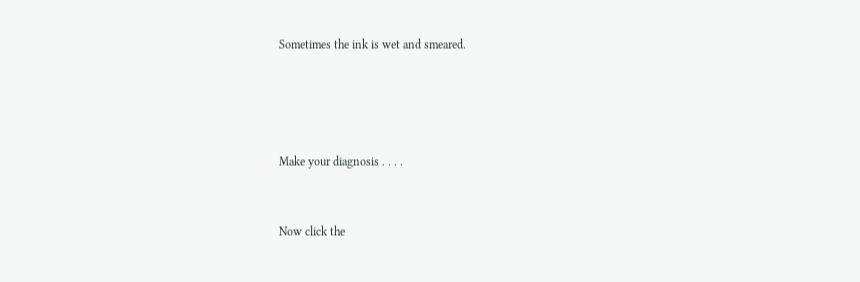Sometimes the ink is wet and smeared.




Make your diagnosis . . . .


Now click the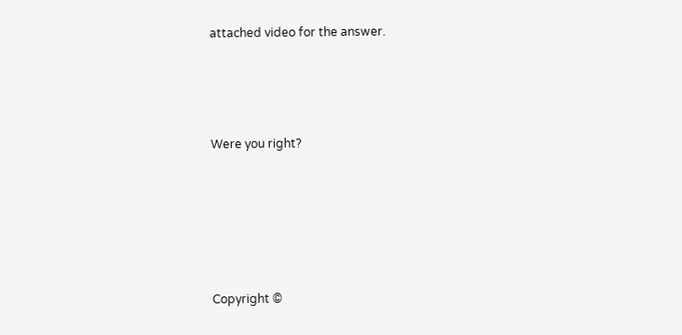attached video for the answer.




Were you right?






Copyright ©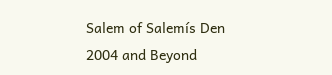Salem of Salemís Den  2004 and Beyond